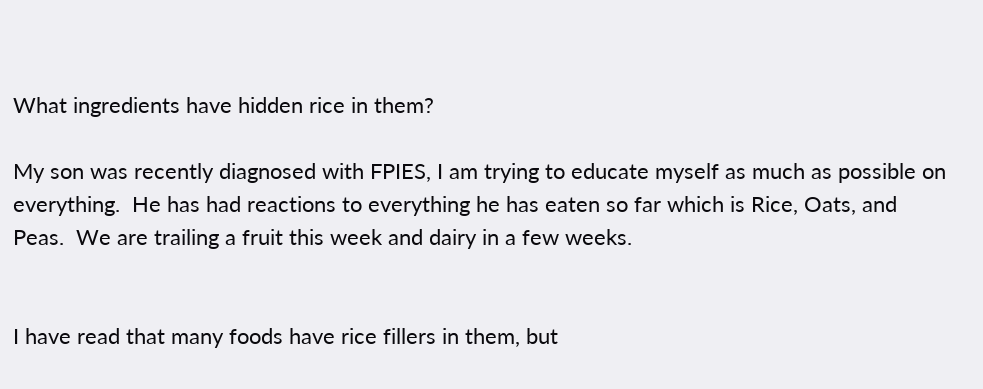What ingredients have hidden rice in them?

My son was recently diagnosed with FPIES, I am trying to educate myself as much as possible on everything.  He has had reactions to everything he has eaten so far which is Rice, Oats, and Peas.  We are trailing a fruit this week and dairy in a few weeks.


I have read that many foods have rice fillers in them, but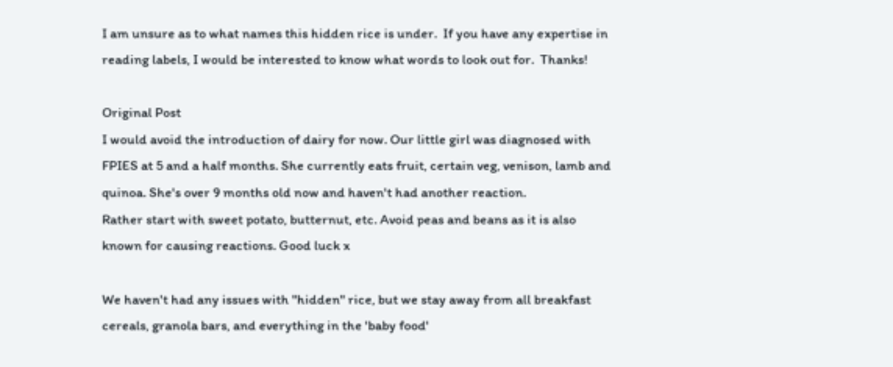I am unsure as to what names this hidden rice is under.  If you have any expertise in reading labels, I would be interested to know what words to look out for.  Thanks!

Original Post
I would avoid the introduction of dairy for now. Our little girl was diagnosed with FPIES at 5 and a half months. She currently eats fruit, certain veg, venison, lamb and quinoa. She's over 9 months old now and haven't had another reaction.
Rather start with sweet potato, butternut, etc. Avoid peas and beans as it is also known for causing reactions. Good luck x

We haven't had any issues with "hidden" rice, but we stay away from all breakfast cereals, granola bars, and everything in the 'baby food'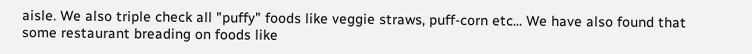aisle. We also triple check all "puffy" foods like veggie straws, puff-corn etc... We have also found that some restaurant breading on foods like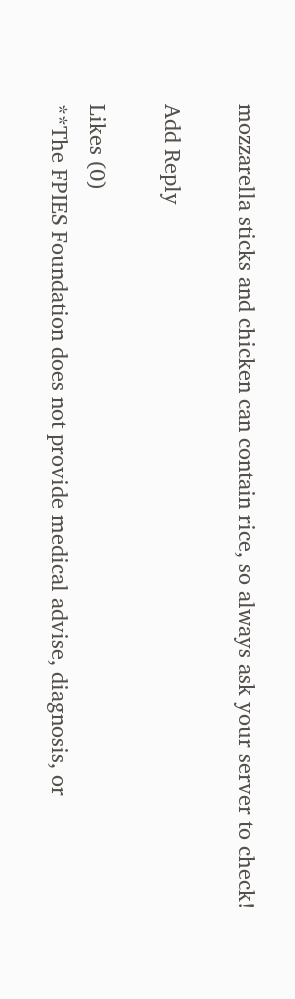mozzarella sticks and chicken can contain rice, so always ask your server to check!

Add Reply

Likes (0)
**The FPIES Foundation does not provide medical advise, diagnosis, or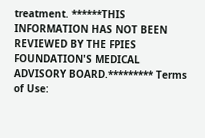treatment. ******THIS INFORMATION HAS NOT BEEN REVIEWED BY THE FPIES FOUNDATION'S MEDICAL ADVISORY BOARD.********* Terms of Use: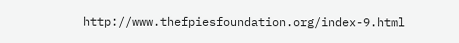http://www.thefpiesfoundation.org/index-9.html